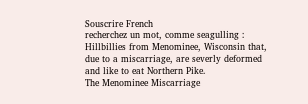Souscrire French
recherchez un mot, comme seagulling :
Hillbillies from Menominee, Wisconsin that, due to a miscarriage, are severly deformed and like to eat Northern Pike.
The Menominee Miscarriage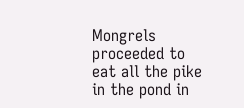Mongrels proceeded to eat all the pike in the pond in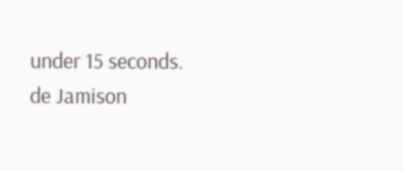under 15 seconds.
de Jamison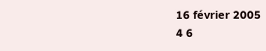16 février 2005
4 6